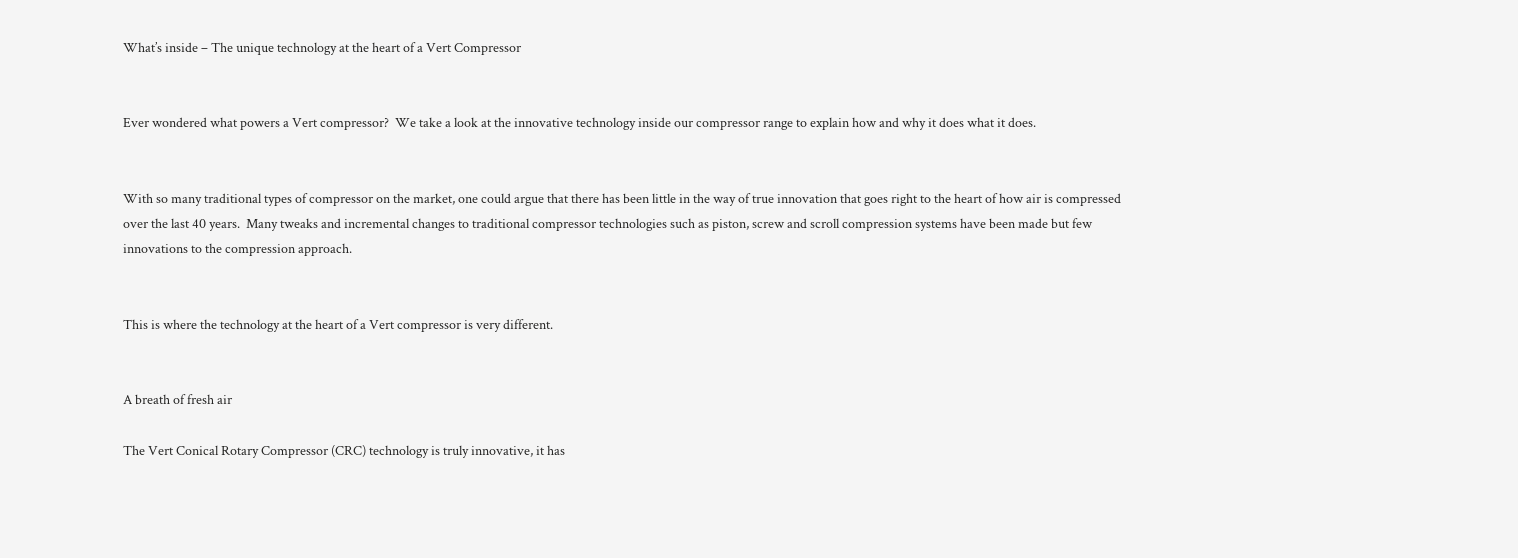What’s inside – The unique technology at the heart of a Vert Compressor


Ever wondered what powers a Vert compressor?  We take a look at the innovative technology inside our compressor range to explain how and why it does what it does.


With so many traditional types of compressor on the market, one could argue that there has been little in the way of true innovation that goes right to the heart of how air is compressed over the last 40 years.  Many tweaks and incremental changes to traditional compressor technologies such as piston, screw and scroll compression systems have been made but few innovations to the compression approach.


This is where the technology at the heart of a Vert compressor is very different.


A breath of fresh air

The Vert Conical Rotary Compressor (CRC) technology is truly innovative, it has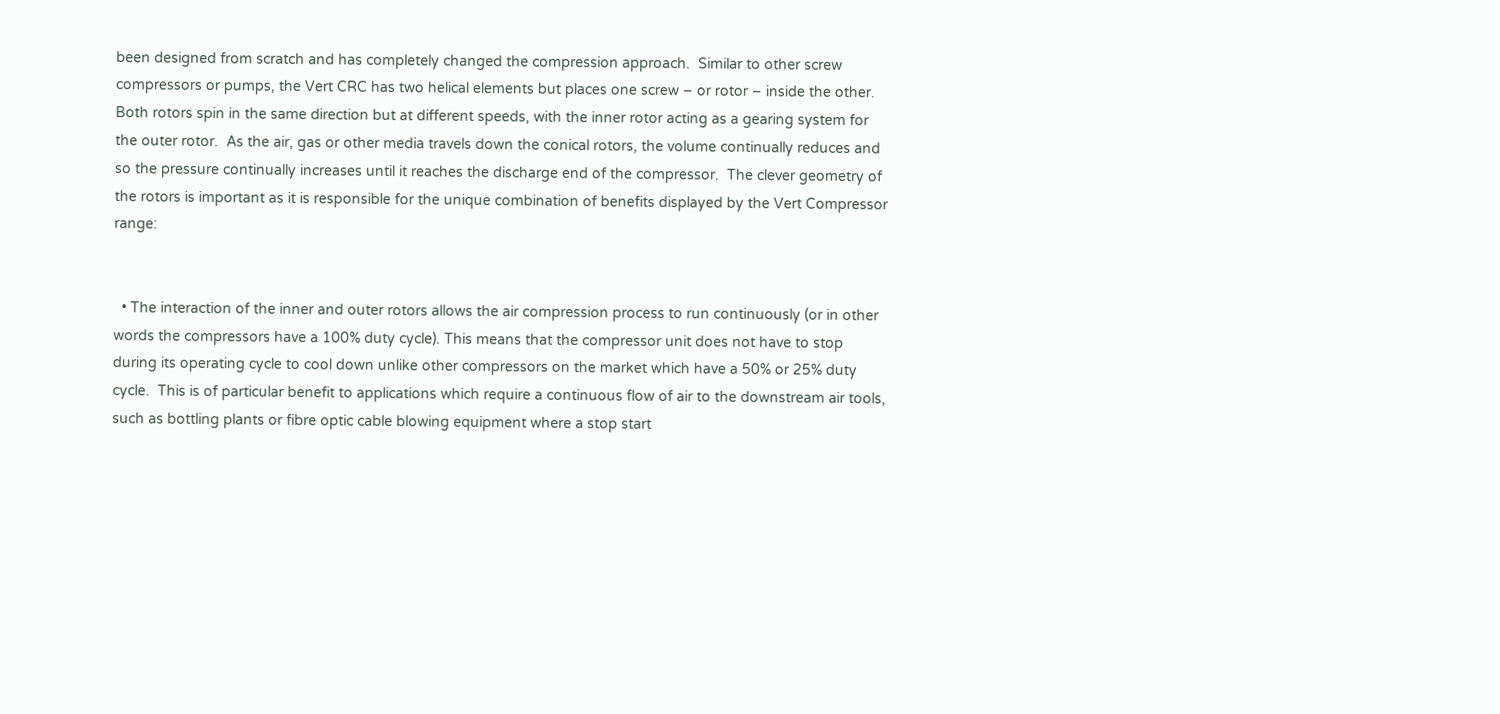been designed from scratch and has completely changed the compression approach.  Similar to other screw compressors or pumps, the Vert CRC has two helical elements but places one screw – or rotor – inside the other.  Both rotors spin in the same direction but at different speeds, with the inner rotor acting as a gearing system for the outer rotor.  As the air, gas or other media travels down the conical rotors, the volume continually reduces and so the pressure continually increases until it reaches the discharge end of the compressor.  The clever geometry of the rotors is important as it is responsible for the unique combination of benefits displayed by the Vert Compressor range:


  • The interaction of the inner and outer rotors allows the air compression process to run continuously (or in other words the compressors have a 100% duty cycle). This means that the compressor unit does not have to stop during its operating cycle to cool down unlike other compressors on the market which have a 50% or 25% duty cycle.  This is of particular benefit to applications which require a continuous flow of air to the downstream air tools, such as bottling plants or fibre optic cable blowing equipment where a stop start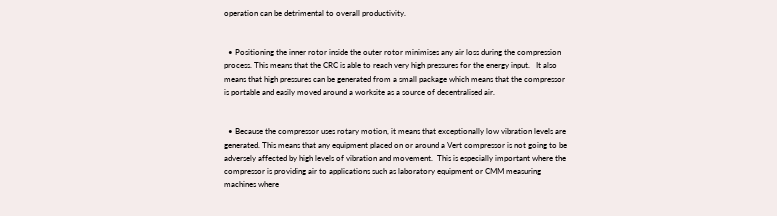operation can be detrimental to overall productivity.


  • Positioning the inner rotor inside the outer rotor minimises any air loss during the compression process. This means that the CRC is able to reach very high pressures for the energy input.   It also means that high pressures can be generated from a small package which means that the compressor is portable and easily moved around a worksite as a source of decentralised air.


  • Because the compressor uses rotary motion, it means that exceptionally low vibration levels are generated. This means that any equipment placed on or around a Vert compressor is not going to be adversely affected by high levels of vibration and movement.  This is especially important where the compressor is providing air to applications such as laboratory equipment or CMM measuring machines where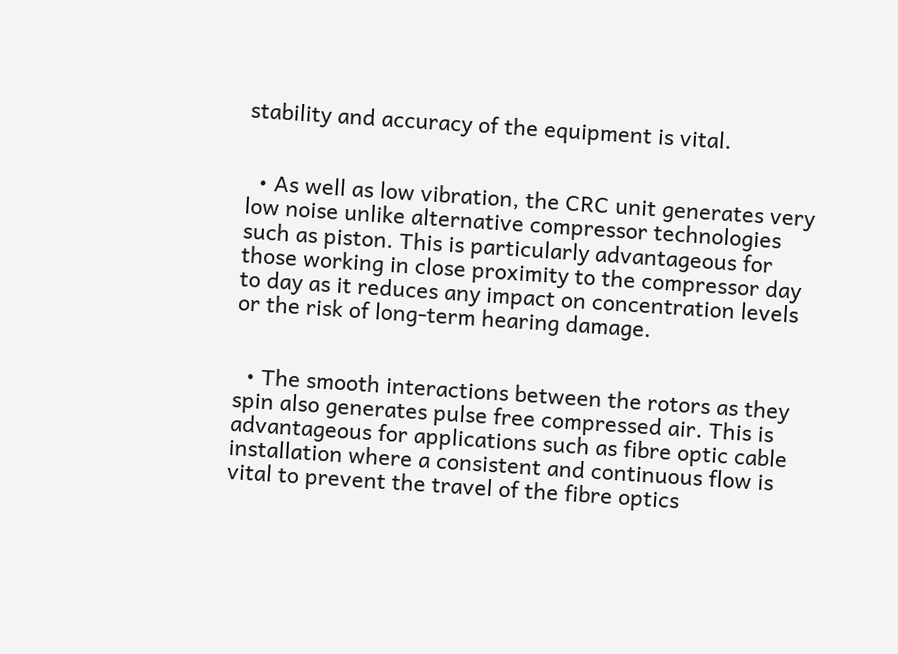stability and accuracy of the equipment is vital.


  • As well as low vibration, the CRC unit generates very low noise unlike alternative compressor technologies such as piston. This is particularly advantageous for those working in close proximity to the compressor day to day as it reduces any impact on concentration levels or the risk of long-term hearing damage.


  • The smooth interactions between the rotors as they spin also generates pulse free compressed air. This is advantageous for applications such as fibre optic cable installation where a consistent and continuous flow is vital to prevent the travel of the fibre optics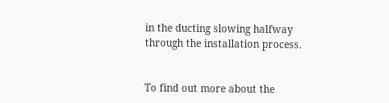in the ducting slowing halfway through the installation process.


To find out more about the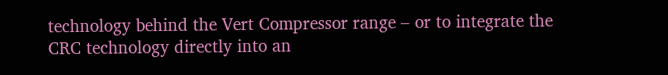technology behind the Vert Compressor range – or to integrate the CRC technology directly into an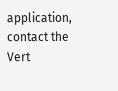application, contact the Vert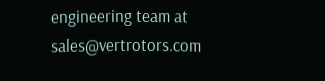engineering team at sales@vertrotors.com